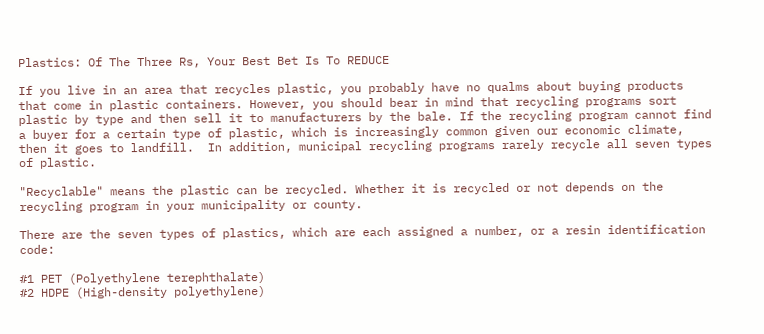Plastics: Of The Three Rs, Your Best Bet Is To REDUCE

If you live in an area that recycles plastic, you probably have no qualms about buying products that come in plastic containers. However, you should bear in mind that recycling programs sort plastic by type and then sell it to manufacturers by the bale. If the recycling program cannot find a buyer for a certain type of plastic, which is increasingly common given our economic climate, then it goes to landfill.  In addition, municipal recycling programs rarely recycle all seven types of plastic.

"Recyclable" means the plastic can be recycled. Whether it is recycled or not depends on the recycling program in your municipality or county.

There are the seven types of plastics, which are each assigned a number, or a resin identification code:

#1 PET (Polyethylene terephthalate)
#2 HDPE (High-density polyethylene)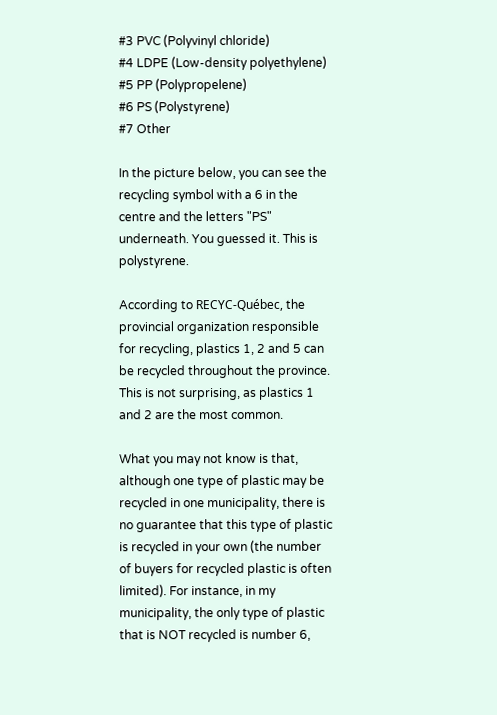#3 PVC (Polyvinyl chloride)
#4 LDPE (Low-density polyethylene)
#5 PP (Polypropelene)
#6 PS (Polystyrene)
#7 Other

In the picture below, you can see the recycling symbol with a 6 in the centre and the letters "PS" underneath. You guessed it. This is polystyrene.

According to RECYC-Québec, the provincial organization responsible for recycling, plastics 1, 2 and 5 can be recycled throughout the province. This is not surprising, as plastics 1 and 2 are the most common.

What you may not know is that, although one type of plastic may be recycled in one municipality, there is no guarantee that this type of plastic is recycled in your own (the number of buyers for recycled plastic is often limited). For instance, in my municipality, the only type of plastic that is NOT recycled is number 6,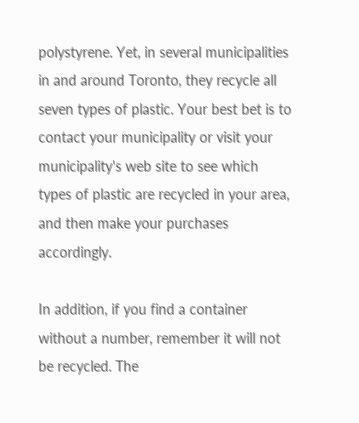polystyrene. Yet, in several municipalities in and around Toronto, they recycle all seven types of plastic. Your best bet is to contact your municipality or visit your municipality's web site to see which types of plastic are recycled in your area, and then make your purchases accordingly.

In addition, if you find a container without a number, remember it will not be recycled. The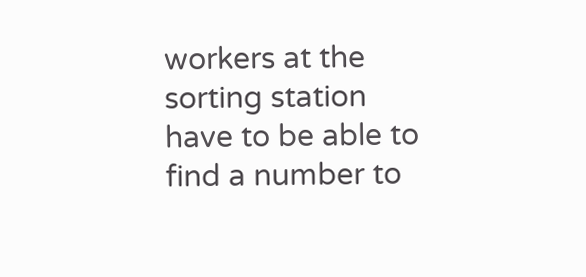workers at the sorting station have to be able to find a number to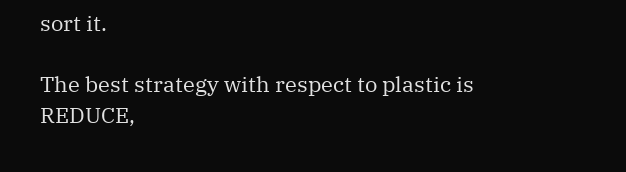sort it.

The best strategy with respect to plastic is REDUCE,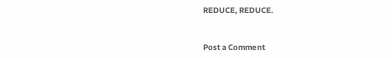REDUCE, REDUCE.


Post a Comment